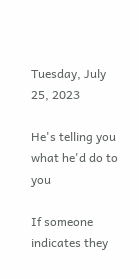Tuesday, July 25, 2023

He's telling you what he'd do to you

If someone indicates they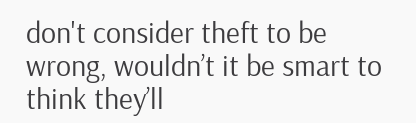don't consider theft to be wrong, wouldn’t it be smart to think they’ll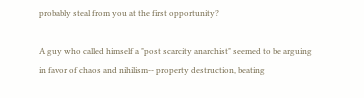probably steal from you at the first opportunity?

A guy who called himself a "post scarcity anarchist" seemed to be arguing in favor of chaos and nihilism-- property destruction, beating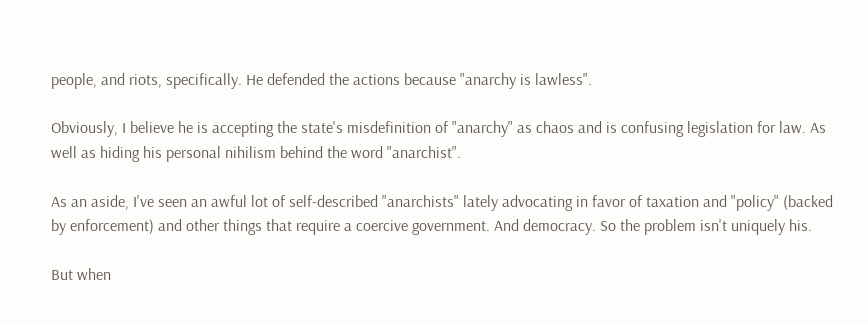people, and riots, specifically. He defended the actions because "anarchy is lawless".

Obviously, I believe he is accepting the state's misdefinition of "anarchy" as chaos and is confusing legislation for law. As well as hiding his personal nihilism behind the word "anarchist".

As an aside, I've seen an awful lot of self-described "anarchists" lately advocating in favor of taxation and "policy" (backed by enforcement) and other things that require a coercive government. And democracy. So the problem isn't uniquely his.

But when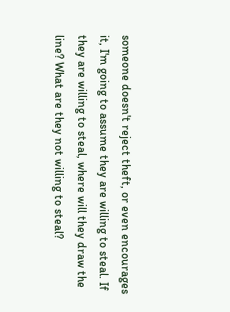someone doesn't reject theft, or even encourages it, I'm going to assume they are willing to steal. If they are willing to steal, where will they draw the line? What are they not willing to steal?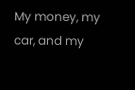My money, my car, and my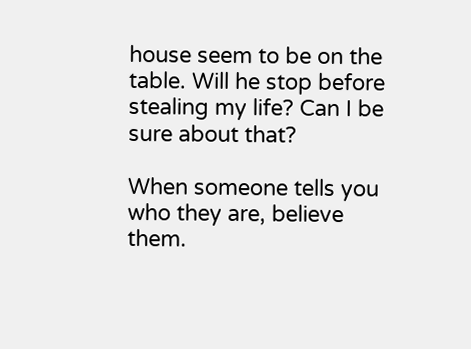house seem to be on the table. Will he stop before stealing my life? Can I be sure about that?

When someone tells you who they are, believe them.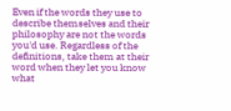Even if the words they use to describe themselves and their philosophy are not the words you'd use. Regardless of the definitions, take them at their word when they let you know what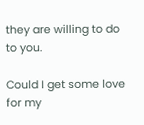they are willing to do to you.

Could I get some love for my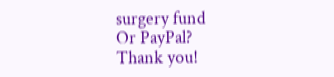surgery fund
Or PayPal?
Thank you!